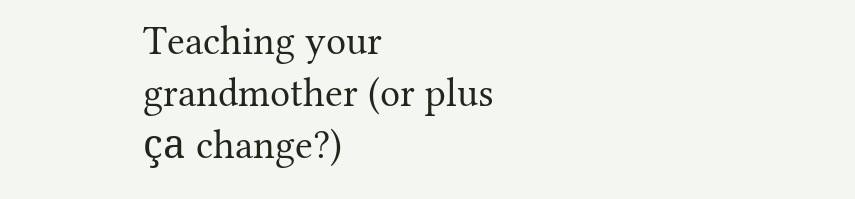Teaching your grandmother (or plus ça change?)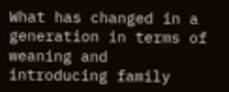What has changed in a generation in terms of weaning and introducing family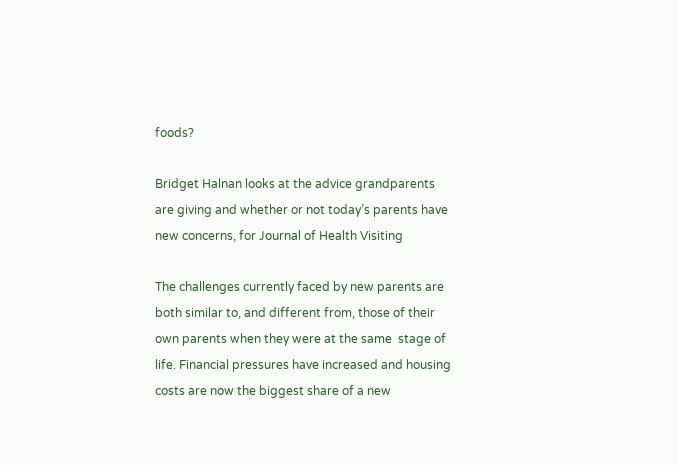foods?

Bridget Halnan looks at the advice grandparents are giving and whether or not today’s parents have new concerns, for Journal of Health Visiting

The challenges currently faced by new parents are both similar to, and different from, those of their own parents when they were at the same  stage of life. Financial pressures have increased and housing costs are now the biggest share of a new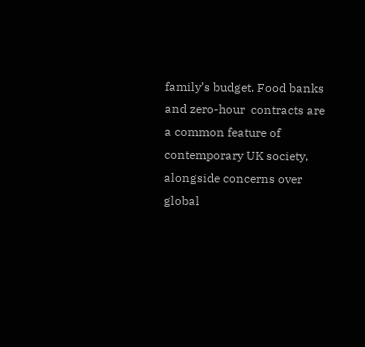family’s budget. Food banks and zero-hour  contracts are a common feature of contemporary UK society, alongside concerns over global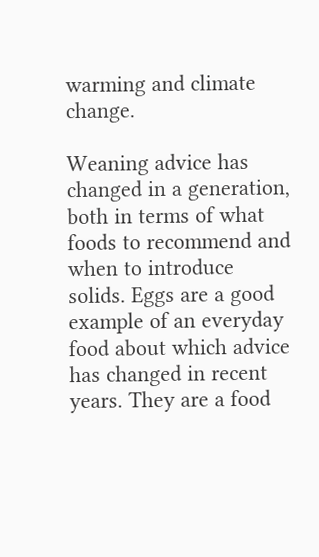warming and climate change.

Weaning advice has changed in a generation, both in terms of what foods to recommend and when to introduce solids. Eggs are a good example of an everyday food about which advice has changed in recent years. They are a food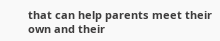that can help parents meet their own and their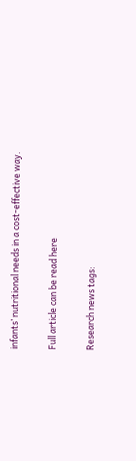infants’ nutritional needs in a cost-effective way.

Full article can be read here

Research news tags: